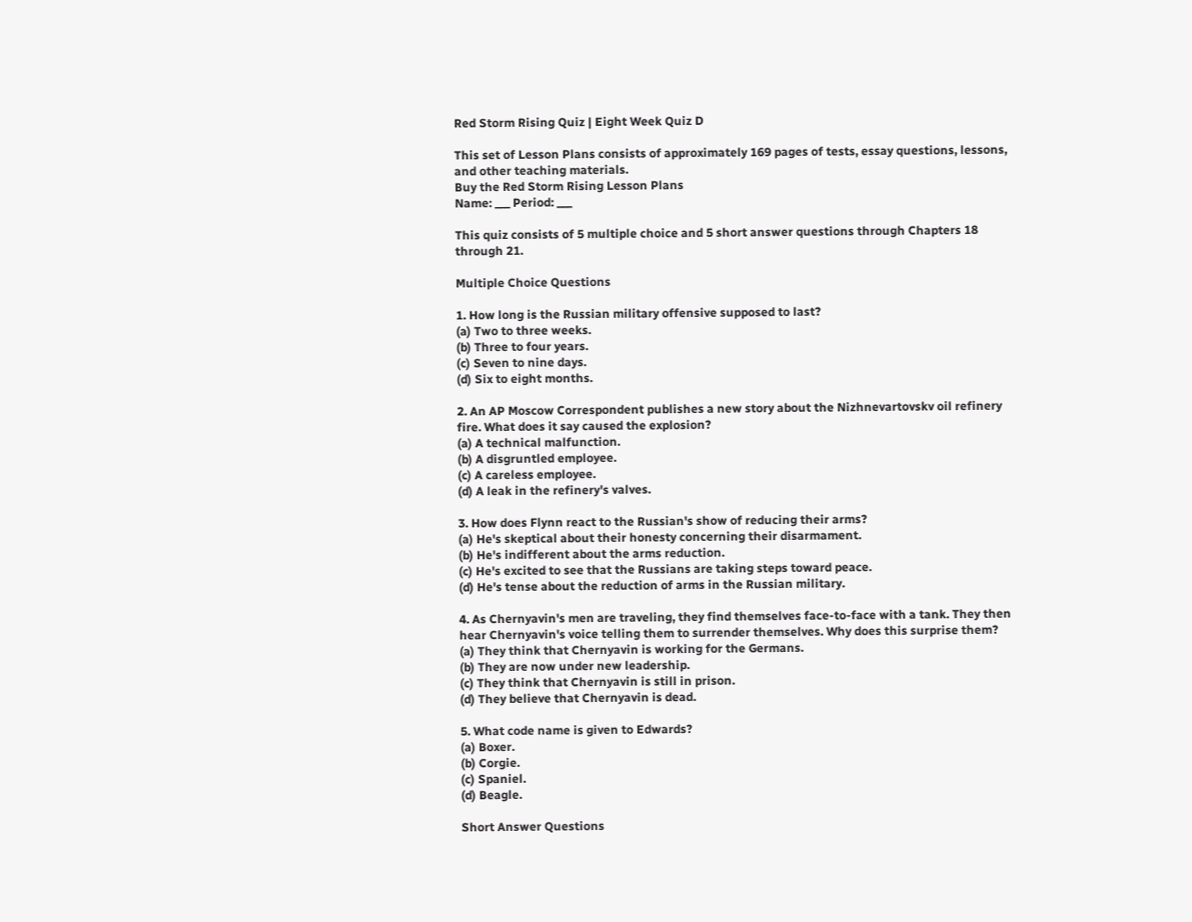Red Storm Rising Quiz | Eight Week Quiz D

This set of Lesson Plans consists of approximately 169 pages of tests, essay questions, lessons, and other teaching materials.
Buy the Red Storm Rising Lesson Plans
Name: ___ Period: ___

This quiz consists of 5 multiple choice and 5 short answer questions through Chapters 18 through 21.

Multiple Choice Questions

1. How long is the Russian military offensive supposed to last?
(a) Two to three weeks.
(b) Three to four years.
(c) Seven to nine days.
(d) Six to eight months.

2. An AP Moscow Correspondent publishes a new story about the Nizhnevartovskv oil refinery fire. What does it say caused the explosion?
(a) A technical malfunction.
(b) A disgruntled employee.
(c) A careless employee.
(d) A leak in the refinery's valves.

3. How does Flynn react to the Russian's show of reducing their arms?
(a) He's skeptical about their honesty concerning their disarmament.
(b) He's indifferent about the arms reduction.
(c) He's excited to see that the Russians are taking steps toward peace.
(d) He's tense about the reduction of arms in the Russian military.

4. As Chernyavin's men are traveling, they find themselves face-to-face with a tank. They then hear Chernyavin's voice telling them to surrender themselves. Why does this surprise them?
(a) They think that Chernyavin is working for the Germans.
(b) They are now under new leadership.
(c) They think that Chernyavin is still in prison.
(d) They believe that Chernyavin is dead.

5. What code name is given to Edwards?
(a) Boxer.
(b) Corgie.
(c) Spaniel.
(d) Beagle.

Short Answer Questions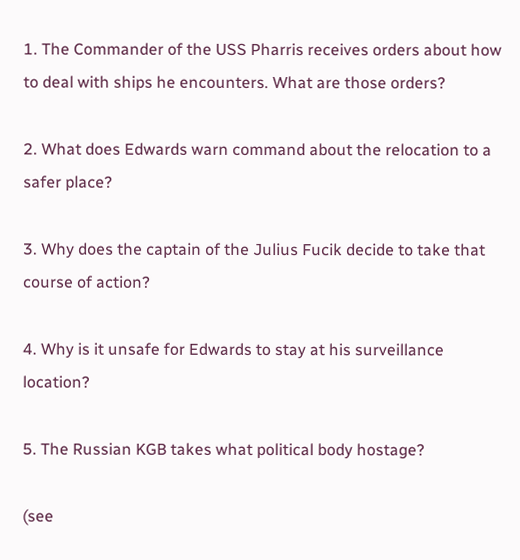1. The Commander of the USS Pharris receives orders about how to deal with ships he encounters. What are those orders?

2. What does Edwards warn command about the relocation to a safer place?

3. Why does the captain of the Julius Fucik decide to take that course of action?

4. Why is it unsafe for Edwards to stay at his surveillance location?

5. The Russian KGB takes what political body hostage?

(see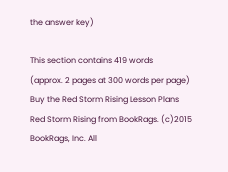the answer key)

This section contains 419 words
(approx. 2 pages at 300 words per page)
Buy the Red Storm Rising Lesson Plans
Red Storm Rising from BookRags. (c)2015 BookRags, Inc. All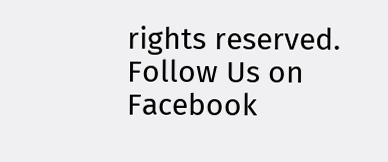rights reserved.
Follow Us on Facebook